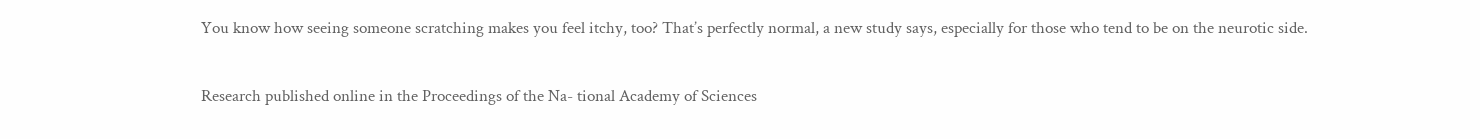You know how seeing someone scratching makes you feel itchy, too? That’s perfectly normal, a new study says, especially for those who tend to be on the neurotic side.

Research published online in the Proceedings of the Na- tional Academy of Sciences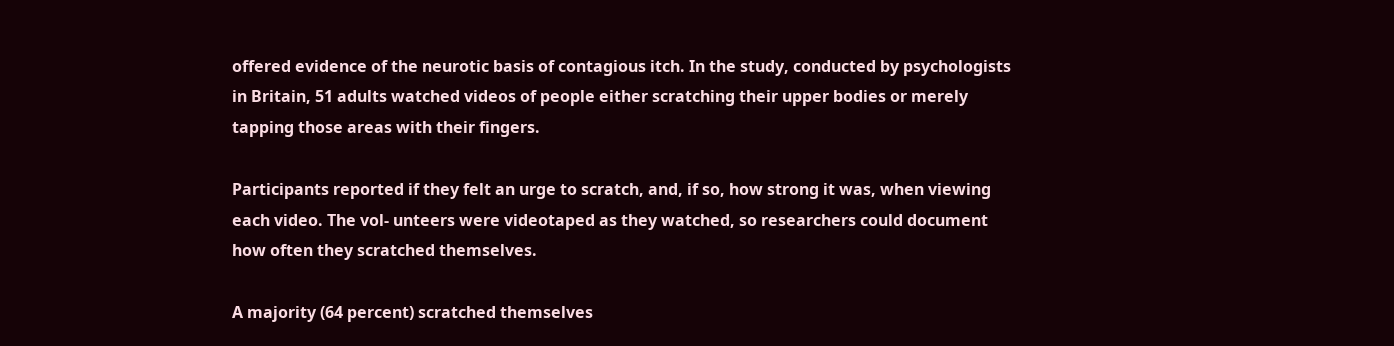offered evidence of the neurotic basis of contagious itch. In the study, conducted by psychologists in Britain, 51 adults watched videos of people either scratching their upper bodies or merely tapping those areas with their fingers.

Participants reported if they felt an urge to scratch, and, if so, how strong it was, when viewing each video. The vol- unteers were videotaped as they watched, so researchers could document how often they scratched themselves.

A majority (64 percent) scratched themselves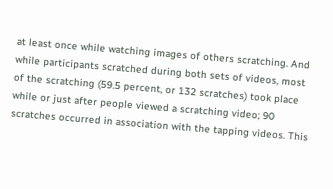at least once while watching images of others scratching. And while participants scratched during both sets of videos, most of the scratching (59.5 percent, or 132 scratches) took place while or just after people viewed a scratching video; 90 scratches occurred in association with the tapping videos. This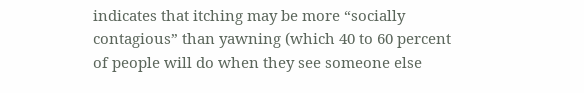indicates that itching may be more “socially contagious” than yawning (which 40 to 60 percent of people will do when they see someone else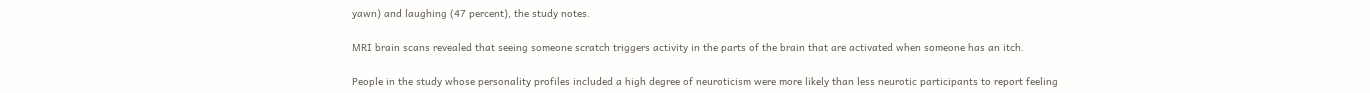yawn) and laughing (47 percent), the study notes.

MRI brain scans revealed that seeing someone scratch triggers activity in the parts of the brain that are activated when someone has an itch.

People in the study whose personality profiles included a high degree of neuroticism were more likely than less neurotic participants to report feeling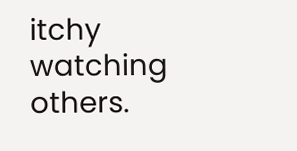itchy watching others.